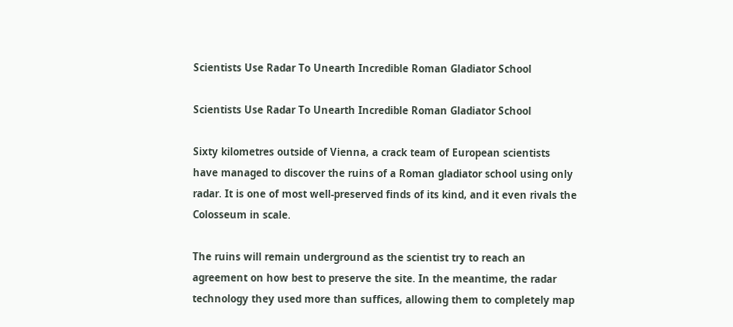Scientists Use Radar To Unearth Incredible Roman Gladiator School

Scientists Use Radar To Unearth Incredible Roman Gladiator School

Sixty kilometres outside of Vienna, a crack team of European scientists have managed to discover the ruins of a Roman gladiator school using only radar. It is one of most well-preserved finds of its kind, and it even rivals the Colosseum in scale.

The ruins will remain underground as the scientist try to reach an agreement on how best to preserve the site. In the meantime, the radar technology they used more than suffices, allowing them to completely map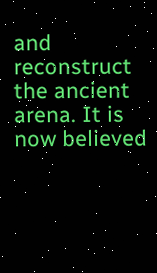and reconstruct the ancient arena. It is now believed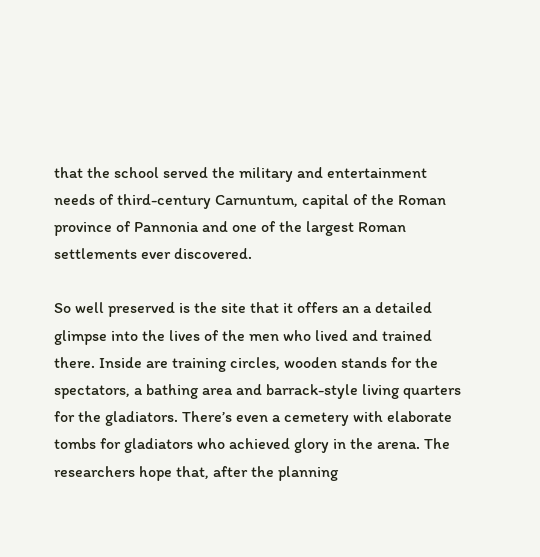that the school served the military and entertainment needs of third-century Carnuntum, capital of the Roman province of Pannonia and one of the largest Roman settlements ever discovered.

So well preserved is the site that it offers an a detailed glimpse into the lives of the men who lived and trained there. Inside are training circles, wooden stands for the spectators, a bathing area and barrack-style living quarters for the gladiators. There’s even a cemetery with elaborate tombs for gladiators who achieved glory in the arena. The researchers hope that, after the planning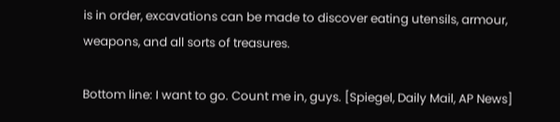is in order, excavations can be made to discover eating utensils, armour, weapons, and all sorts of treasures.

Bottom line: I want to go. Count me in, guys. [Spiegel, Daily Mail, AP News]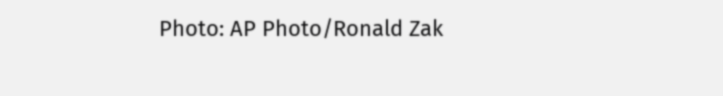Photo: AP Photo/Ronald Zak